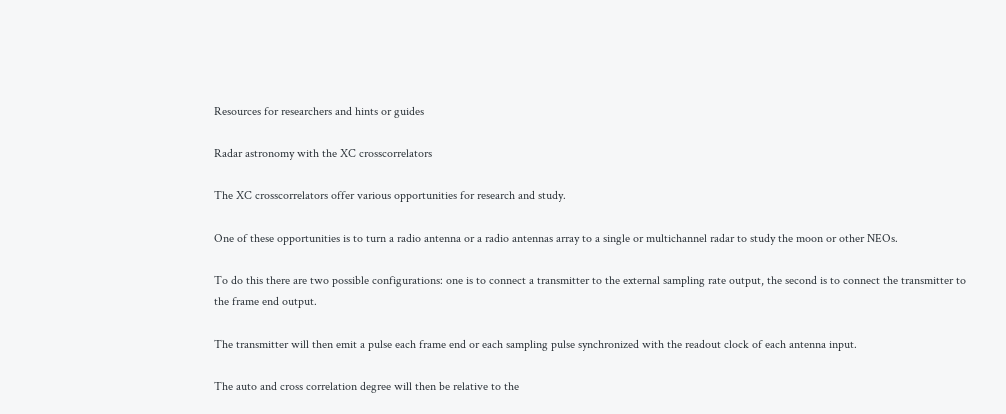Resources for researchers and hints or guides

Radar astronomy with the XC crosscorrelators

The XC crosscorrelators offer various opportunities for research and study.

One of these opportunities is to turn a radio antenna or a radio antennas array to a single or multichannel radar to study the moon or other NEOs.

To do this there are two possible configurations: one is to connect a transmitter to the external sampling rate output, the second is to connect the transmitter to the frame end output.

The transmitter will then emit a pulse each frame end or each sampling pulse synchronized with the readout clock of each antenna input.

The auto and cross correlation degree will then be relative to the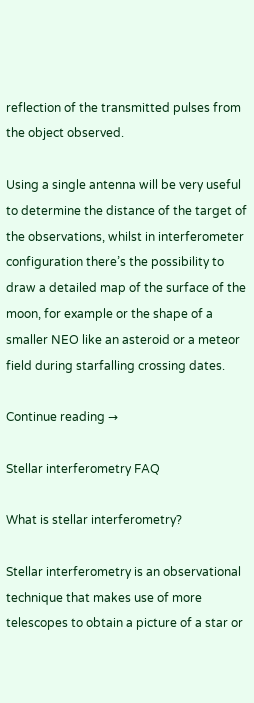reflection of the transmitted pulses from the object observed.

Using a single antenna will be very useful to determine the distance of the target of the observations, whilst in interferometer configuration there’s the possibility to draw a detailed map of the surface of the moon, for example or the shape of a smaller NEO like an asteroid or a meteor field during starfalling crossing dates.

Continue reading →

Stellar interferometry FAQ

What is stellar interferometry?

Stellar interferometry is an observational technique that makes use of more telescopes to obtain a picture of a star or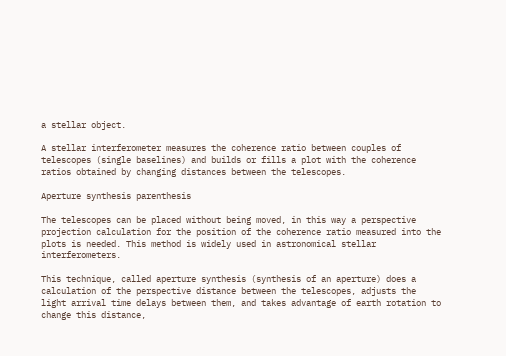a stellar object.

A stellar interferometer measures the coherence ratio between couples of telescopes (single baselines) and builds or fills a plot with the coherence ratios obtained by changing distances between the telescopes.

Aperture synthesis parenthesis

The telescopes can be placed without being moved, in this way a perspective projection calculation for the position of the coherence ratio measured into the plots is needed. This method is widely used in astronomical stellar interferometers.

This technique, called aperture synthesis (synthesis of an aperture) does a calculation of the perspective distance between the telescopes, adjusts the light arrival time delays between them, and takes advantage of earth rotation to change this distance,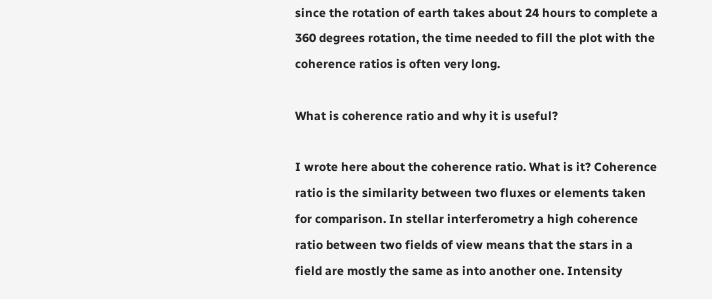since the rotation of earth takes about 24 hours to complete a 360 degrees rotation, the time needed to fill the plot with the coherence ratios is often very long.

What is coherence ratio and why it is useful?

I wrote here about the coherence ratio. What is it? Coherence ratio is the similarity between two fluxes or elements taken for comparison. In stellar interferometry a high coherence ratio between two fields of view means that the stars in a field are mostly the same as into another one. Intensity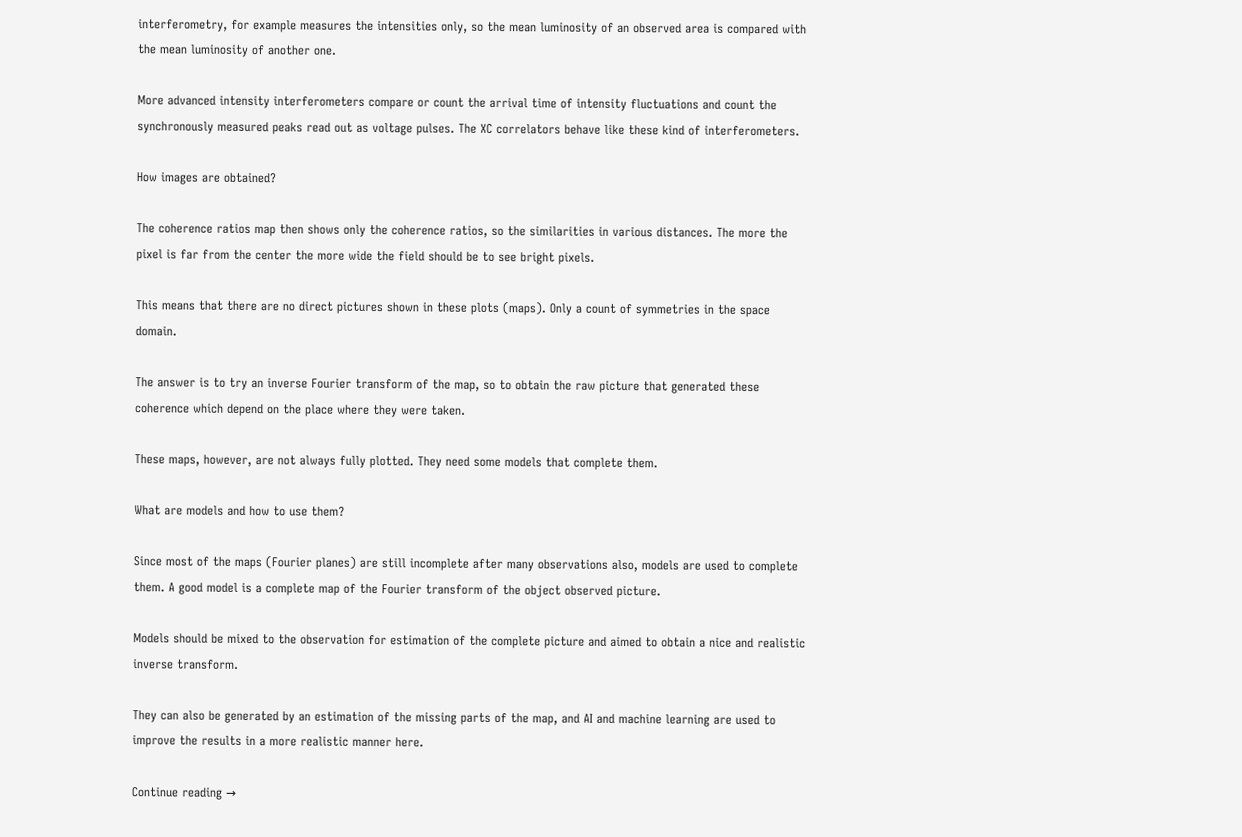interferometry, for example measures the intensities only, so the mean luminosity of an observed area is compared with the mean luminosity of another one.

More advanced intensity interferometers compare or count the arrival time of intensity fluctuations and count the synchronously measured peaks read out as voltage pulses. The XC correlators behave like these kind of interferometers.

How images are obtained?

The coherence ratios map then shows only the coherence ratios, so the similarities in various distances. The more the pixel is far from the center the more wide the field should be to see bright pixels.

This means that there are no direct pictures shown in these plots (maps). Only a count of symmetries in the space domain.

The answer is to try an inverse Fourier transform of the map, so to obtain the raw picture that generated these coherence which depend on the place where they were taken.

These maps, however, are not always fully plotted. They need some models that complete them.

What are models and how to use them?

Since most of the maps (Fourier planes) are still incomplete after many observations also, models are used to complete them. A good model is a complete map of the Fourier transform of the object observed picture.

Models should be mixed to the observation for estimation of the complete picture and aimed to obtain a nice and realistic inverse transform.

They can also be generated by an estimation of the missing parts of the map, and AI and machine learning are used to improve the results in a more realistic manner here.

Continue reading →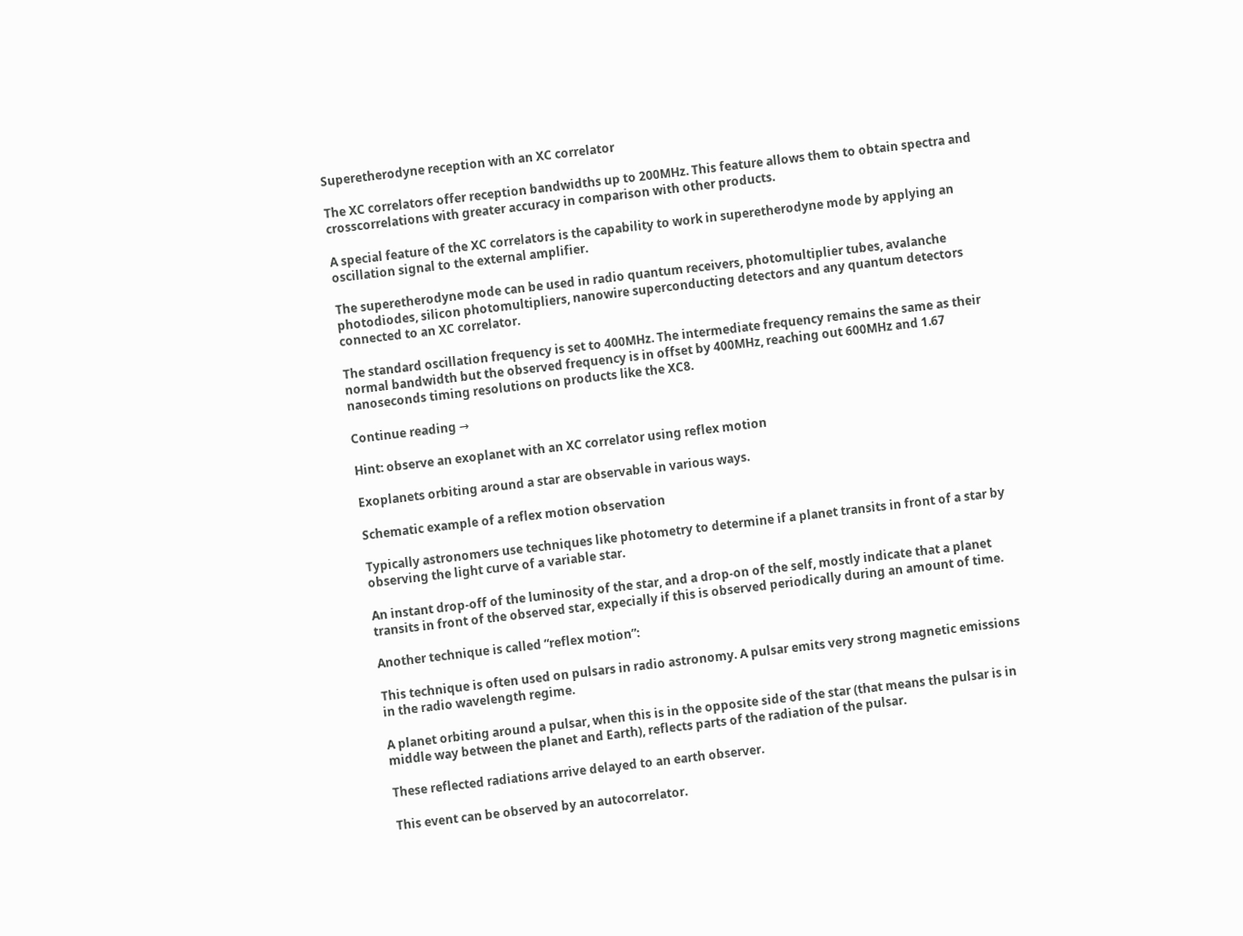Superetherodyne reception with an XC correlator

The XC correlators offer reception bandwidths up to 200MHz. This feature allows them to obtain spectra and crosscorrelations with greater accuracy in comparison with other products.

A special feature of the XC correlators is the capability to work in superetherodyne mode by applying an oscillation signal to the external amplifier.

The superetherodyne mode can be used in radio quantum receivers, photomultiplier tubes, avalanche photodiodes, silicon photomultipliers, nanowire superconducting detectors and any quantum detectors connected to an XC correlator.

The standard oscillation frequency is set to 400MHz. The intermediate frequency remains the same as their normal bandwidth but the observed frequency is in offset by 400MHz, reaching out 600MHz and 1.67 nanoseconds timing resolutions on products like the XC8.

Continue reading →

Hint: observe an exoplanet with an XC correlator using reflex motion

Exoplanets orbiting around a star are observable in various ways.

Schematic example of a reflex motion observation

Typically astronomers use techniques like photometry to determine if a planet transits in front of a star by observing the light curve of a variable star.

An instant drop-off of the luminosity of the star, and a drop-on of the self, mostly indicate that a planet transits in front of the observed star, expecially if this is observed periodically during an amount of time.

Another technique is called “reflex motion”:

This technique is often used on pulsars in radio astronomy. A pulsar emits very strong magnetic emissions in the radio wavelength regime.

A planet orbiting around a pulsar, when this is in the opposite side of the star (that means the pulsar is in middle way between the planet and Earth), reflects parts of the radiation of the pulsar.

These reflected radiations arrive delayed to an earth observer.

This event can be observed by an autocorrelator.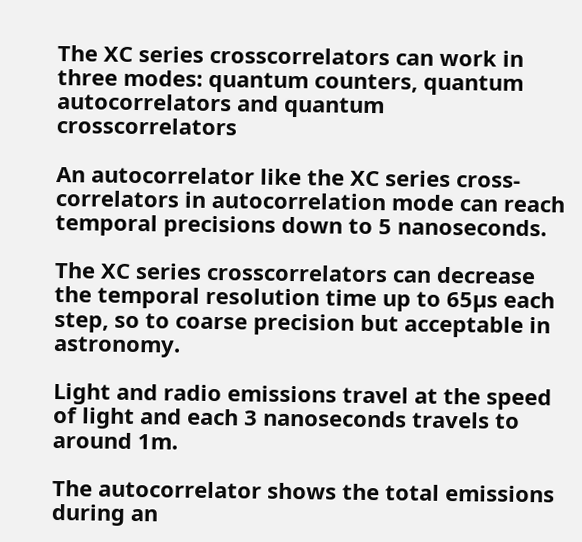The XC series crosscorrelators can work in three modes: quantum counters, quantum autocorrelators and quantum crosscorrelators

An autocorrelator like the XC series cross-correlators in autocorrelation mode can reach temporal precisions down to 5 nanoseconds.

The XC series crosscorrelators can decrease the temporal resolution time up to 65µs each step, so to coarse precision but acceptable in astronomy.

Light and radio emissions travel at the speed of light and each 3 nanoseconds travels to around 1m.

The autocorrelator shows the total emissions during an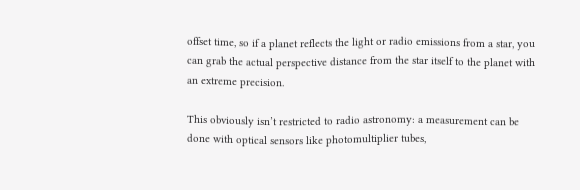offset time, so if a planet reflects the light or radio emissions from a star, you can grab the actual perspective distance from the star itself to the planet with an extreme precision.

This obviously isn’t restricted to radio astronomy: a measurement can be done with optical sensors like photomultiplier tubes,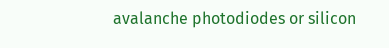avalanche photodiodes or silicon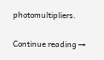photomultipliers.

Continue reading →